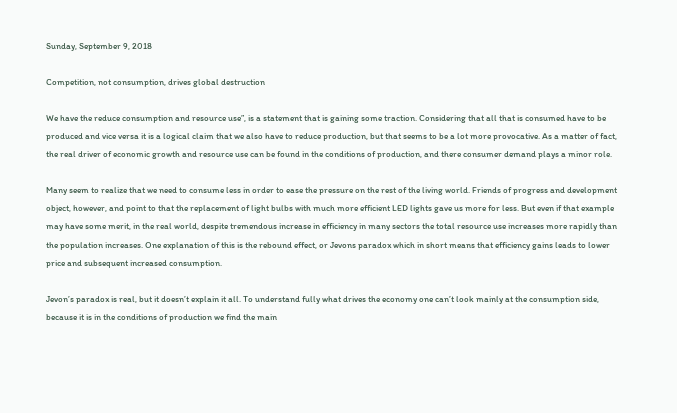Sunday, September 9, 2018

Competition, not consumption, drives global destruction

We have the reduce consumption and resource use”, is a statement that is gaining some traction. Considering that all that is consumed have to be produced and vice versa it is a logical claim that we also have to reduce production, but that seems to be a lot more provocative. As a matter of fact, the real driver of economic growth and resource use can be found in the conditions of production, and there consumer demand plays a minor role.

Many seem to realize that we need to consume less in order to ease the pressure on the rest of the living world. Friends of progress and development object, however, and point to that the replacement of light bulbs with much more efficient LED lights gave us more for less. But even if that example may have some merit, in the real world, despite tremendous increase in efficiency in many sectors the total resource use increases more rapidly than the population increases. One explanation of this is the rebound effect, or Jevons paradox which in short means that efficiency gains leads to lower price and subsequent increased consumption.

Jevon’s paradox is real, but it doesn’t explain it all. To understand fully what drives the economy one can’t look mainly at the consumption side, because it is in the conditions of production we find the main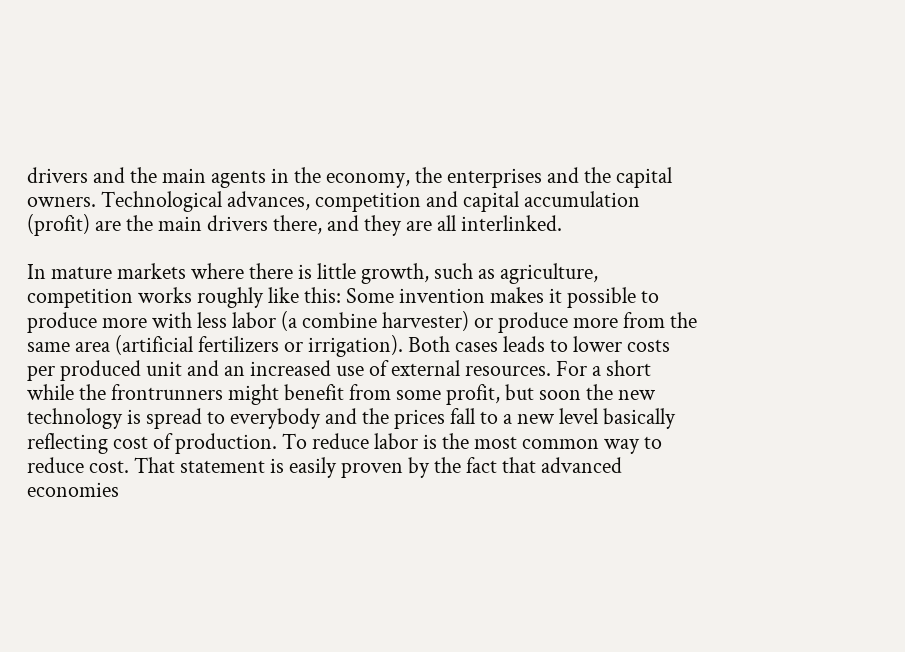drivers and the main agents in the economy, the enterprises and the capital owners. Technological advances, competition and capital accumulation (profit) are the main drivers there, and they are all interlinked.

In mature markets where there is little growth, such as agriculture, competition works roughly like this: Some invention makes it possible to produce more with less labor (a combine harvester) or produce more from the same area (artificial fertilizers or irrigation). Both cases leads to lower costs per produced unit and an increased use of external resources. For a short while the frontrunners might benefit from some profit, but soon the new technology is spread to everybody and the prices fall to a new level basically reflecting cost of production. To reduce labor is the most common way to reduce cost. That statement is easily proven by the fact that advanced economies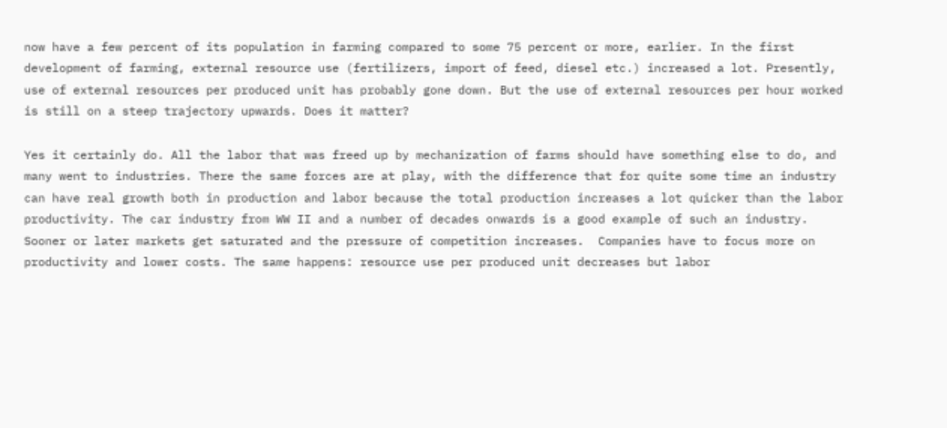now have a few percent of its population in farming compared to some 75 percent or more, earlier. In the first development of farming, external resource use (fertilizers, import of feed, diesel etc.) increased a lot. Presently, use of external resources per produced unit has probably gone down. But the use of external resources per hour worked is still on a steep trajectory upwards. Does it matter?

Yes it certainly do. All the labor that was freed up by mechanization of farms should have something else to do, and many went to industries. There the same forces are at play, with the difference that for quite some time an industry can have real growth both in production and labor because the total production increases a lot quicker than the labor productivity. The car industry from WW II and a number of decades onwards is a good example of such an industry. Sooner or later markets get saturated and the pressure of competition increases.  Companies have to focus more on productivity and lower costs. The same happens: resource use per produced unit decreases but labor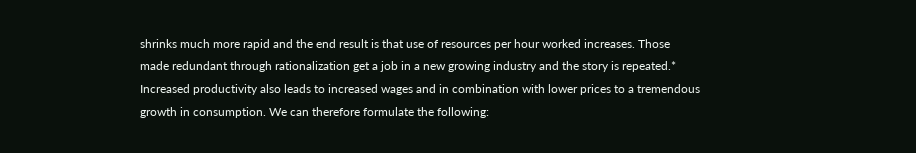shrinks much more rapid and the end result is that use of resources per hour worked increases. Those made redundant through rationalization get a job in a new growing industry and the story is repeated.* Increased productivity also leads to increased wages and in combination with lower prices to a tremendous growth in consumption. We can therefore formulate the following: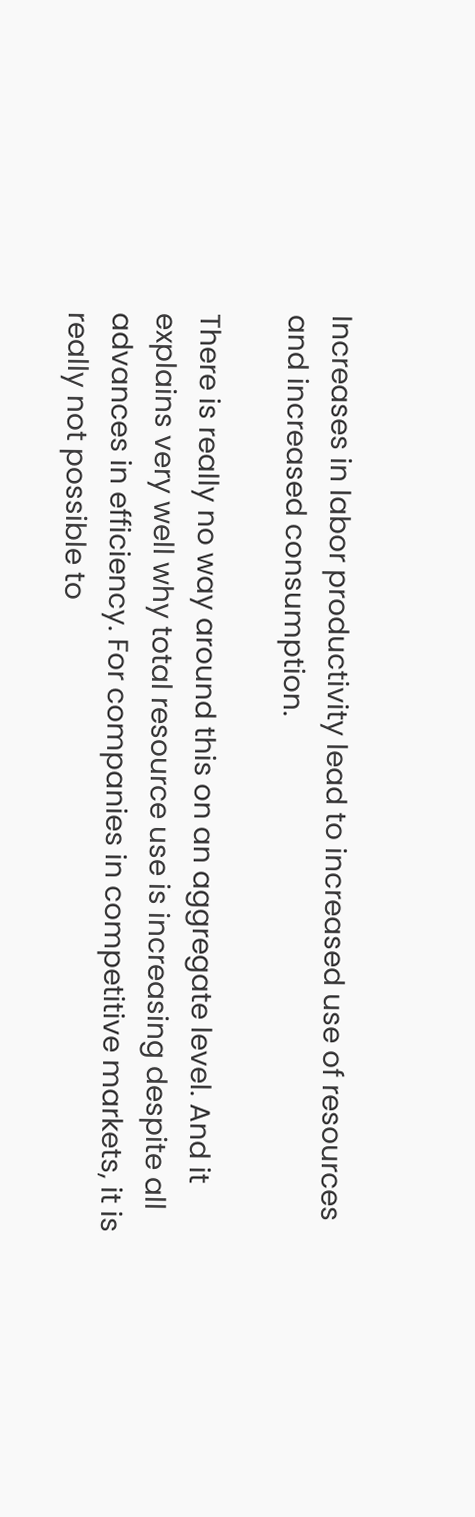Increases in labor productivity lead to increased use of resources and increased consumption.

There is really no way around this on an aggregate level. And it explains very well why total resource use is increasing despite all advances in efficiency. For companies in competitive markets, it is really not possible to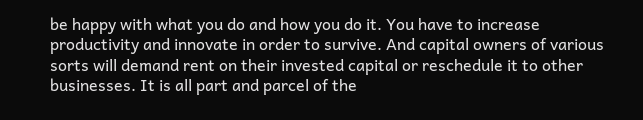be happy with what you do and how you do it. You have to increase productivity and innovate in order to survive. And capital owners of various sorts will demand rent on their invested capital or reschedule it to other businesses. It is all part and parcel of the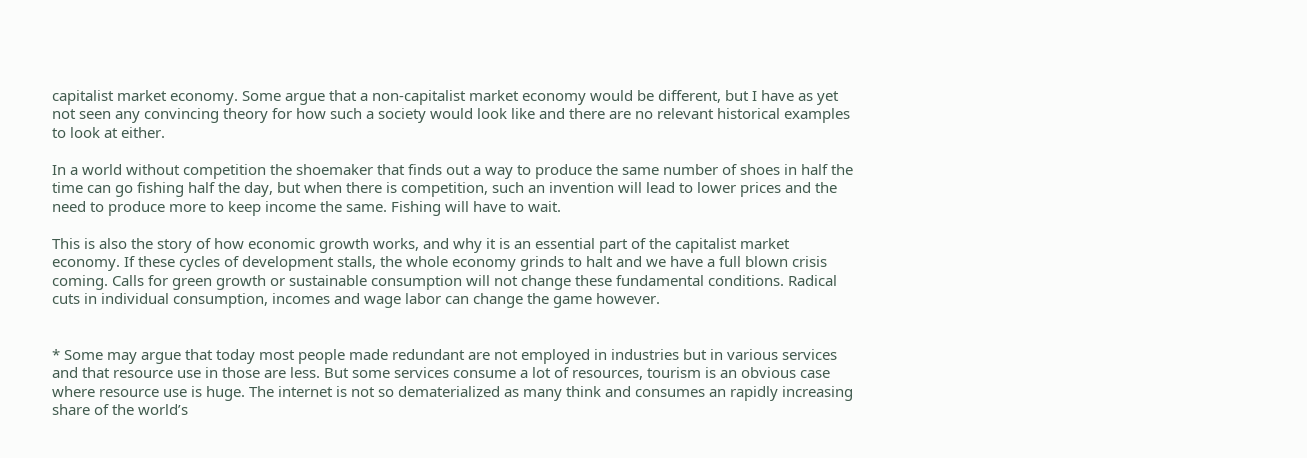capitalist market economy. Some argue that a non-capitalist market economy would be different, but I have as yet not seen any convincing theory for how such a society would look like and there are no relevant historical examples to look at either.

In a world without competition the shoemaker that finds out a way to produce the same number of shoes in half the time can go fishing half the day, but when there is competition, such an invention will lead to lower prices and the need to produce more to keep income the same. Fishing will have to wait.

This is also the story of how economic growth works, and why it is an essential part of the capitalist market economy. If these cycles of development stalls, the whole economy grinds to halt and we have a full blown crisis coming. Calls for green growth or sustainable consumption will not change these fundamental conditions. Radical cuts in individual consumption, incomes and wage labor can change the game however.


* Some may argue that today most people made redundant are not employed in industries but in various services and that resource use in those are less. But some services consume a lot of resources, tourism is an obvious case where resource use is huge. The internet is not so dematerialized as many think and consumes an rapidly increasing share of the world’s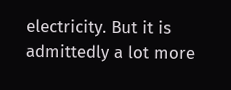electricity. But it is admittedly a lot more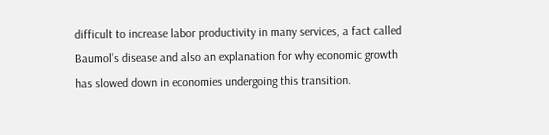difficult to increase labor productivity in many services, a fact called Baumol’s disease and also an explanation for why economic growth has slowed down in economies undergoing this transition.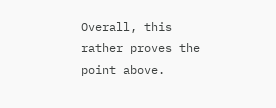Overall, this rather proves the point above.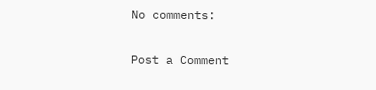No comments:

Post a Comment